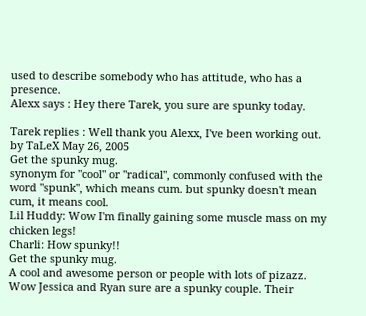used to describe somebody who has attitude, who has a presence.
Alexx says : Hey there Tarek, you sure are spunky today.

Tarek replies : Well thank you Alexx, I've been working out.
by TaLeX May 26, 2005
Get the spunky mug.
synonym for "cool" or "radical", commonly confused with the word "spunk", which means cum. but spunky doesn't mean cum, it means cool.
Lil Huddy: Wow I'm finally gaining some muscle mass on my chicken legs!
Charli: How spunky!!
Get the spunky mug.
A cool and awesome person or people with lots of pizazz.
Wow Jessica and Ryan sure are a spunky couple. Their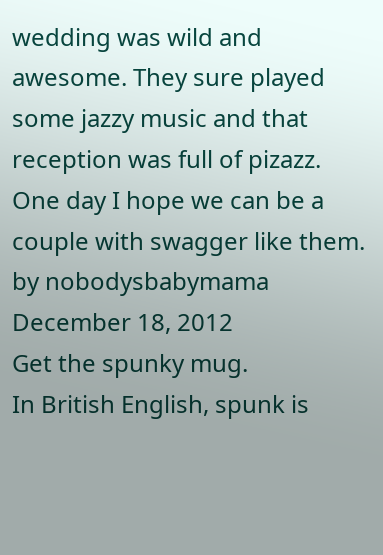wedding was wild and awesome. They sure played some jazzy music and that reception was full of pizazz. One day I hope we can be a couple with swagger like them.
by nobodysbabymama December 18, 2012
Get the spunky mug.
In British English, spunk is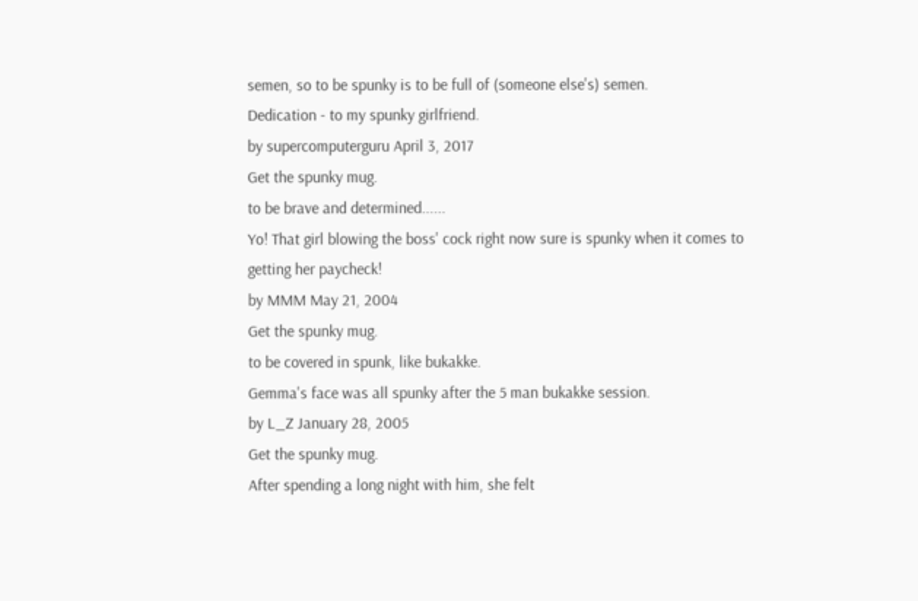semen, so to be spunky is to be full of (someone else's) semen.
Dedication - to my spunky girlfriend.
by supercomputerguru April 3, 2017
Get the spunky mug.
to be brave and determined......
Yo! That girl blowing the boss' cock right now sure is spunky when it comes to getting her paycheck!
by MMM May 21, 2004
Get the spunky mug.
to be covered in spunk, like bukakke.
Gemma's face was all spunky after the 5 man bukakke session.
by L_Z January 28, 2005
Get the spunky mug.
After spending a long night with him, she felt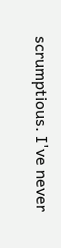scrumptious. I've never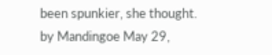been spunkier, she thought.
by Mandingoe May 29,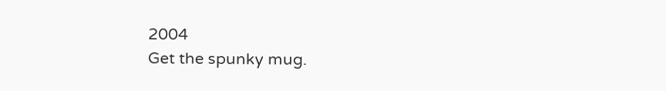2004
Get the spunky mug.